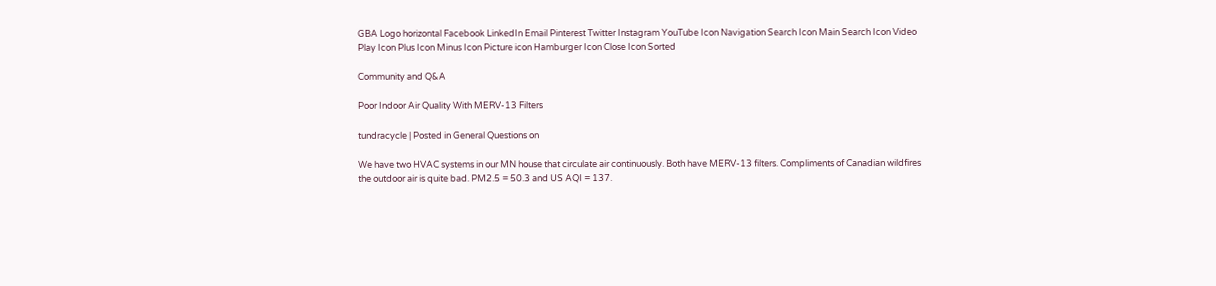GBA Logo horizontal Facebook LinkedIn Email Pinterest Twitter Instagram YouTube Icon Navigation Search Icon Main Search Icon Video Play Icon Plus Icon Minus Icon Picture icon Hamburger Icon Close Icon Sorted

Community and Q&A

Poor Indoor Air Quality With MERV-13 Filters

tundracycle | Posted in General Questions on

We have two HVAC systems in our MN house that circulate air continuously. Both have MERV-13 filters. Compliments of Canadian wildfires the outdoor air is quite bad. PM2.5 = 50.3 and US AQI = 137.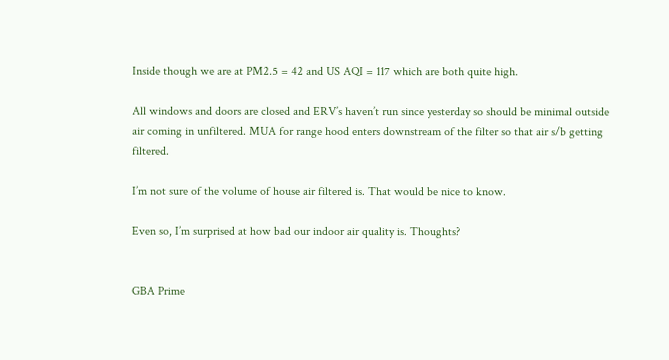Inside though we are at PM2.5 = 42 and US AQI = 117 which are both quite high.

All windows and doors are closed and ERV’s haven’t run since yesterday so should be minimal outside air coming in unfiltered. MUA for range hood enters downstream of the filter so that air s/b getting filtered.

I’m not sure of the volume of house air filtered is. That would be nice to know.

Even so, I’m surprised at how bad our indoor air quality is. Thoughts?


GBA Prime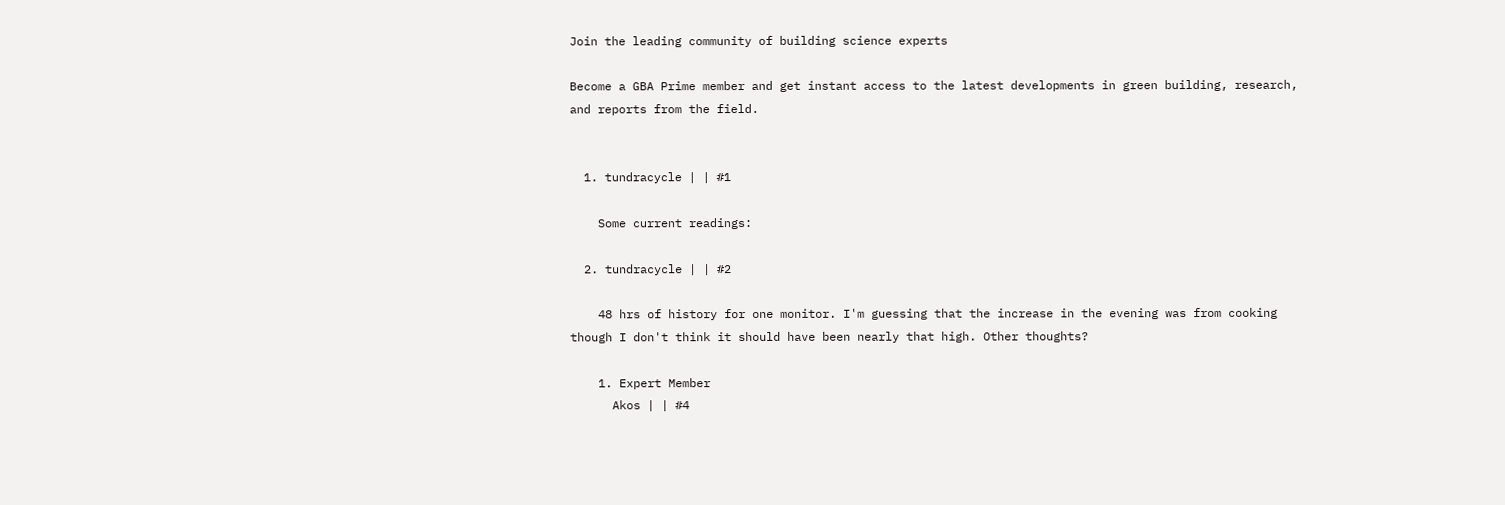Join the leading community of building science experts

Become a GBA Prime member and get instant access to the latest developments in green building, research, and reports from the field.


  1. tundracycle | | #1

    Some current readings:

  2. tundracycle | | #2

    48 hrs of history for one monitor. I'm guessing that the increase in the evening was from cooking though I don't think it should have been nearly that high. Other thoughts?

    1. Expert Member
      Akos | | #4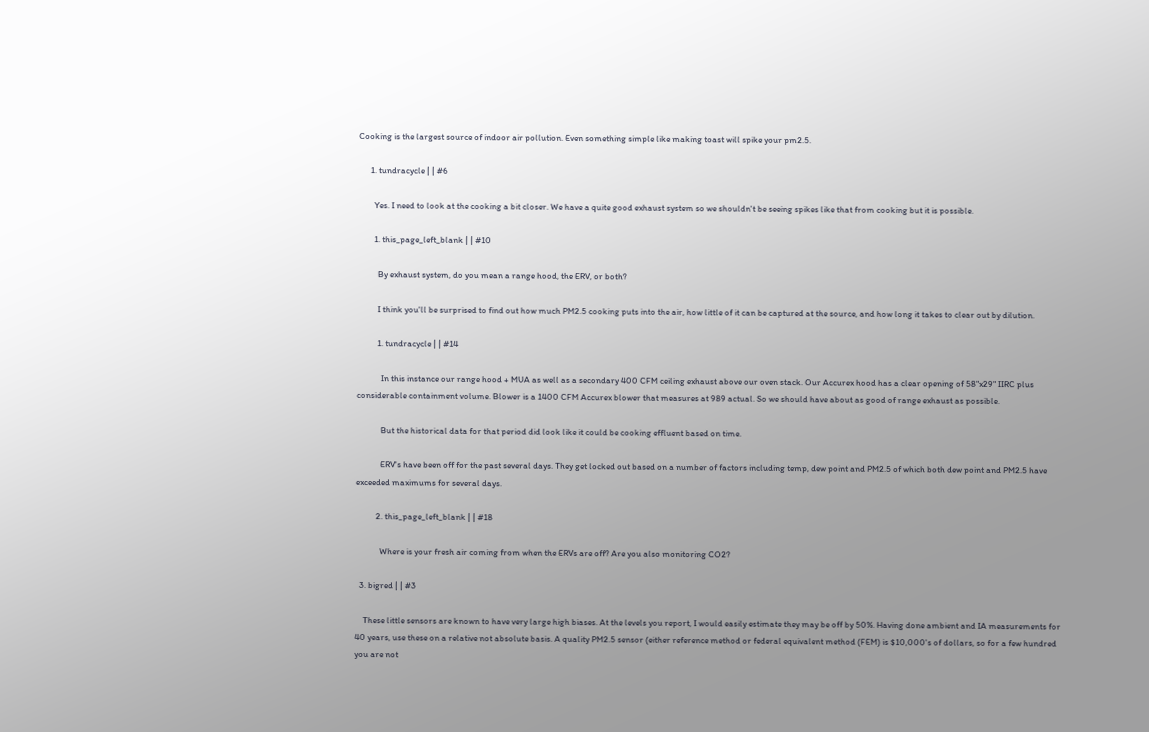Cooking is the largest source of indoor air pollution. Even something simple like making toast will spike your pm2.5.

      1. tundracycle | | #6

        Yes. I need to look at the cooking a bit closer. We have a quite good exhaust system so we shouldn't be seeing spikes like that from cooking but it is possible.

        1. this_page_left_blank | | #10

          By exhaust system, do you mean a range hood, the ERV, or both?

          I think you'll be surprised to find out how much PM2.5 cooking puts into the air, how little of it can be captured at the source, and how long it takes to clear out by dilution.

          1. tundracycle | | #14

            In this instance our range hood + MUA as well as a secondary 400 CFM ceiling exhaust above our oven stack. Our Accurex hood has a clear opening of 58"x29" IIRC plus considerable containment volume. Blower is a 1400 CFM Accurex blower that measures at 989 actual. So we should have about as good of range exhaust as possible.

            But the historical data for that period did look like it could be cooking effluent based on time.

            ERV's have been off for the past several days. They get locked out based on a number of factors including temp, dew point and PM2.5 of which both dew point and PM2.5 have exceeded maximums for several days.

          2. this_page_left_blank | | #18

            Where is your fresh air coming from when the ERVs are off? Are you also monitoring CO2?

  3. bigred | | #3

    These little sensors are known to have very large high biases. At the levels you report, I would easily estimate they may be off by 50%. Having done ambient and IA measurements for 40 years, use these on a relative not absolute basis. A quality PM2.5 sensor (either reference method or federal equivalent method (FEM) is $10,000's of dollars, so for a few hundred you are not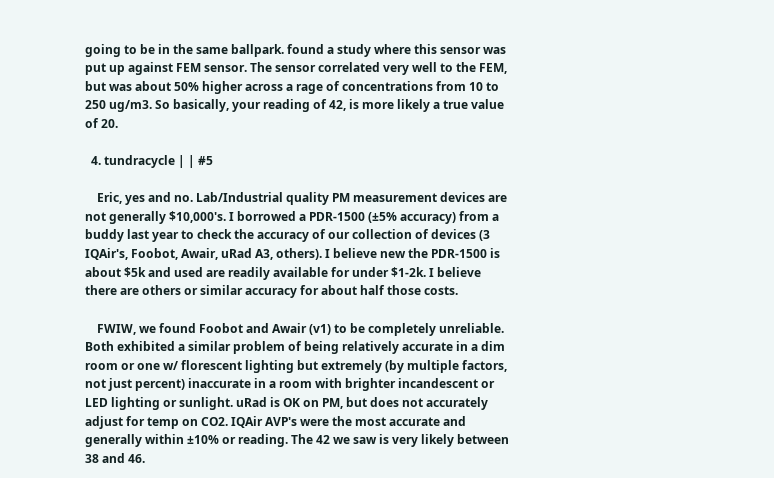going to be in the same ballpark. found a study where this sensor was put up against FEM sensor. The sensor correlated very well to the FEM, but was about 50% higher across a rage of concentrations from 10 to 250 ug/m3. So basically, your reading of 42, is more likely a true value of 20.

  4. tundracycle | | #5

    Eric, yes and no. Lab/Industrial quality PM measurement devices are not generally $10,000's. I borrowed a PDR-1500 (±5% accuracy) from a buddy last year to check the accuracy of our collection of devices (3 IQAir's, Foobot, Awair, uRad A3, others). I believe new the PDR-1500 is about $5k and used are readily available for under $1-2k. I believe there are others or similar accuracy for about half those costs.

    FWIW, we found Foobot and Awair (v1) to be completely unreliable. Both exhibited a similar problem of being relatively accurate in a dim room or one w/ florescent lighting but extremely (by multiple factors, not just percent) inaccurate in a room with brighter incandescent or LED lighting or sunlight. uRad is OK on PM, but does not accurately adjust for temp on CO2. IQAir AVP's were the most accurate and generally within ±10% or reading. The 42 we saw is very likely between 38 and 46.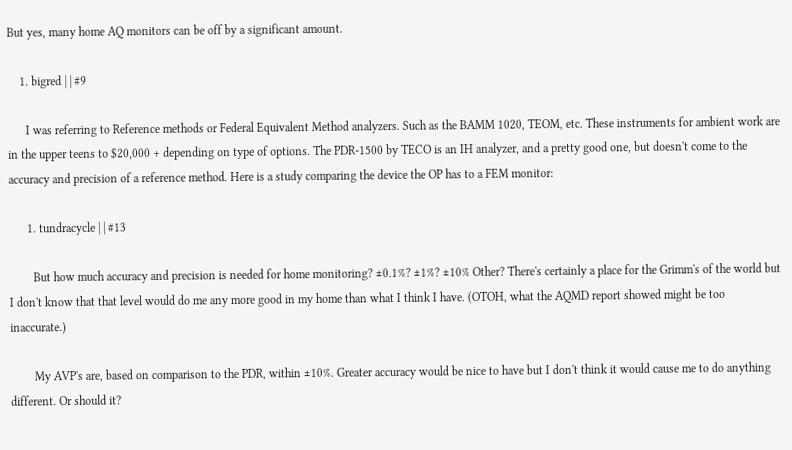But yes, many home AQ monitors can be off by a significant amount.

    1. bigred | | #9

      I was referring to Reference methods or Federal Equivalent Method analyzers. Such as the BAMM 1020, TEOM, etc. These instruments for ambient work are in the upper teens to $20,000 + depending on type of options. The PDR-1500 by TECO is an IH analyzer, and a pretty good one, but doesn't come to the accuracy and precision of a reference method. Here is a study comparing the device the OP has to a FEM monitor:

      1. tundracycle | | #13

        But how much accuracy and precision is needed for home monitoring? ±0.1%? ±1%? ±10% Other? There's certainly a place for the Grimm's of the world but I don't know that that level would do me any more good in my home than what I think I have. (OTOH, what the AQMD report showed might be too inaccurate.)

        My AVP's are, based on comparison to the PDR, within ±10%. Greater accuracy would be nice to have but I don't think it would cause me to do anything different. Or should it?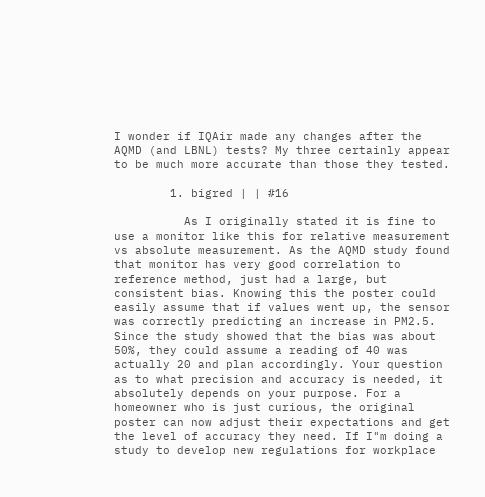I wonder if IQAir made any changes after the AQMD (and LBNL) tests? My three certainly appear to be much more accurate than those they tested.

        1. bigred | | #16

          As I originally stated it is fine to use a monitor like this for relative measurement vs absolute measurement. As the AQMD study found that monitor has very good correlation to reference method, just had a large, but consistent bias. Knowing this the poster could easily assume that if values went up, the sensor was correctly predicting an increase in PM2.5. Since the study showed that the bias was about 50%, they could assume a reading of 40 was actually 20 and plan accordingly. Your question as to what precision and accuracy is needed, it absolutely depends on your purpose. For a homeowner who is just curious, the original poster can now adjust their expectations and get the level of accuracy they need. If I"m doing a study to develop new regulations for workplace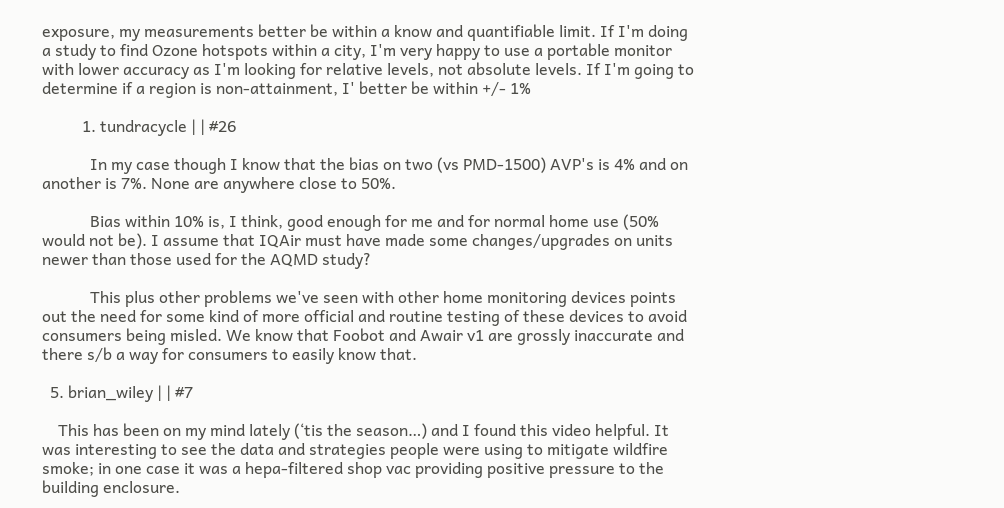exposure, my measurements better be within a know and quantifiable limit. If I'm doing a study to find Ozone hotspots within a city, I'm very happy to use a portable monitor with lower accuracy as I'm looking for relative levels, not absolute levels. If I'm going to determine if a region is non-attainment, I' better be within +/- 1%

          1. tundracycle | | #26

            In my case though I know that the bias on two (vs PMD-1500) AVP's is 4% and on another is 7%. None are anywhere close to 50%.

            Bias within 10% is, I think, good enough for me and for normal home use (50% would not be). I assume that IQAir must have made some changes/upgrades on units newer than those used for the AQMD study?

            This plus other problems we've seen with other home monitoring devices points out the need for some kind of more official and routine testing of these devices to avoid consumers being misled. We know that Foobot and Awair v1 are grossly inaccurate and there s/b a way for consumers to easily know that.

  5. brian_wiley | | #7

    This has been on my mind lately (‘tis the season…) and I found this video helpful. It was interesting to see the data and strategies people were using to mitigate wildfire smoke; in one case it was a hepa-filtered shop vac providing positive pressure to the building enclosure.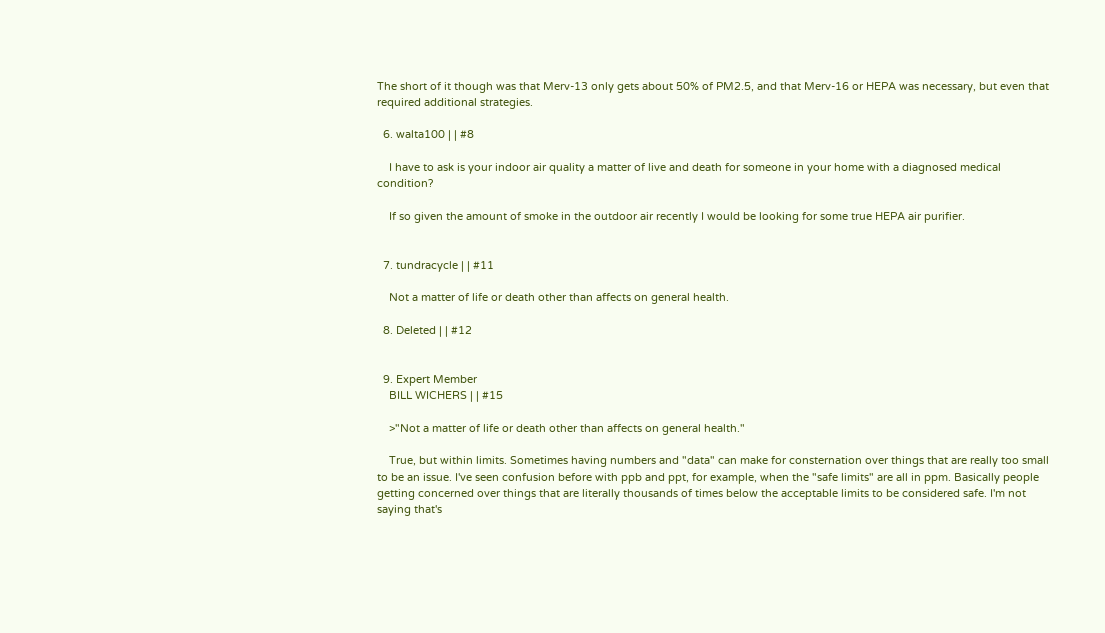The short of it though was that Merv-13 only gets about 50% of PM2.5, and that Merv-16 or HEPA was necessary, but even that required additional strategies.

  6. walta100 | | #8

    I have to ask is your indoor air quality a matter of live and death for someone in your home with a diagnosed medical condition?

    If so given the amount of smoke in the outdoor air recently I would be looking for some true HEPA air purifier.


  7. tundracycle | | #11

    Not a matter of life or death other than affects on general health.

  8. Deleted | | #12


  9. Expert Member
    BILL WICHERS | | #15

    >"Not a matter of life or death other than affects on general health."

    True, but within limits. Sometimes having numbers and "data" can make for consternation over things that are really too small to be an issue. I've seen confusion before with ppb and ppt, for example, when the "safe limits" are all in ppm. Basically people getting concerned over things that are literally thousands of times below the acceptable limits to be considered safe. I'm not saying that's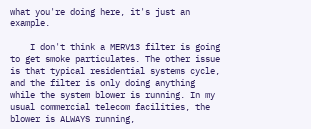what you're doing here, it's just an example.

    I don't think a MERV13 filter is going to get smoke particulates. The other issue is that typical residential systems cycle, and the filter is only doing anything while the system blower is running. In my usual commercial telecom facilities, the blower is ALWAYS running,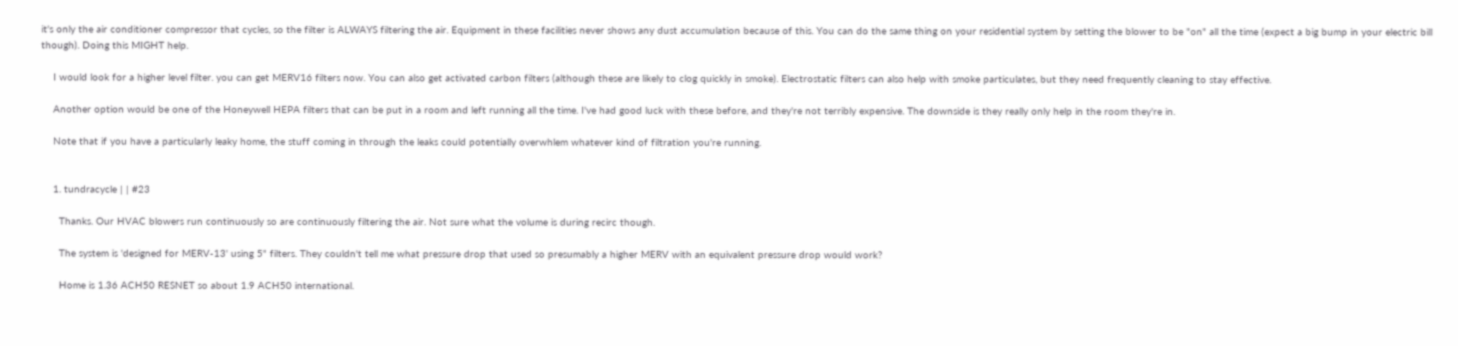it's only the air conditioner compressor that cycles, so the filter is ALWAYS filtering the air. Equipment in these facilities never shows any dust accumulation because of this. You can do the same thing on your residential system by setting the blower to be "on" all the time (expect a big bump in your electric bill though). Doing this MIGHT help.

    I would look for a higher level filter. you can get MERV16 filters now. You can also get activated carbon filters (although these are likely to clog quickly in smoke). Electrostatic filters can also help with smoke particulates, but they need frequently cleaning to stay effective.

    Another option would be one of the Honeywell HEPA filters that can be put in a room and left running all the time. I've had good luck with these before, and they're not terribly expensive. The downside is they really only help in the room they're in.

    Note that if you have a particularly leaky home, the stuff coming in through the leaks could potentially overwhlem whatever kind of filtration you're running.


    1. tundracycle | | #23

      Thanks. Our HVAC blowers run continuously so are continuously filtering the air. Not sure what the volume is during recirc though.

      The system is 'designed for MERV-13' using 5" filters. They couldn't tell me what pressure drop that used so presumably a higher MERV with an equivalent pressure drop would work?

      Home is 1.36 ACH50 RESNET so about 1.9 ACH50 international.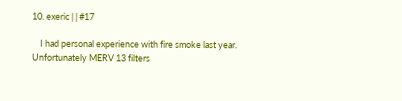10. exeric | | #17

    I had personal experience with fire smoke last year. Unfortunately MERV 13 filters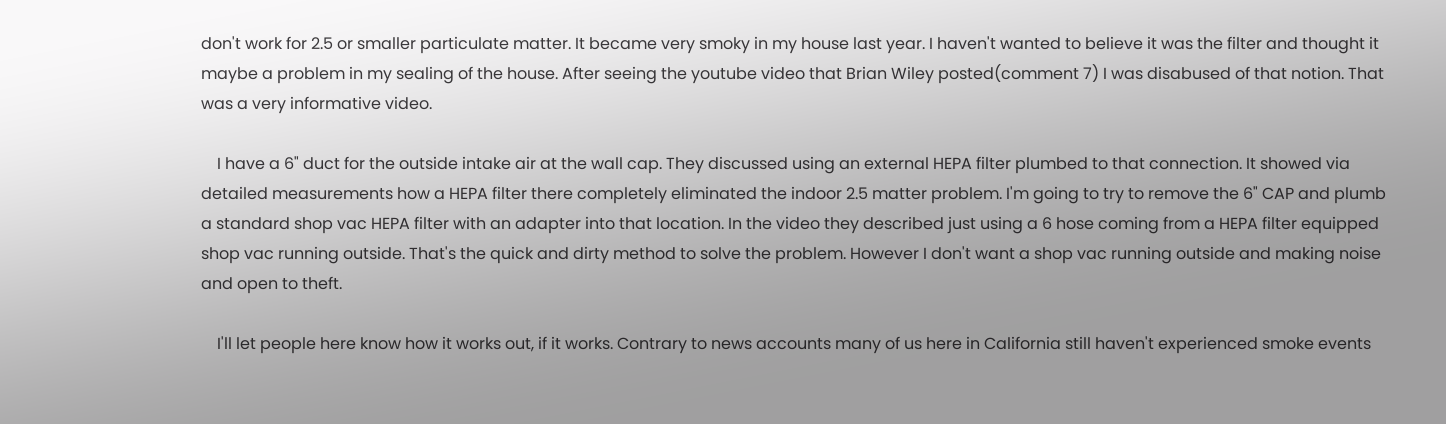don't work for 2.5 or smaller particulate matter. It became very smoky in my house last year. I haven't wanted to believe it was the filter and thought it maybe a problem in my sealing of the house. After seeing the youtube video that Brian Wiley posted(comment 7) I was disabused of that notion. That was a very informative video.

    I have a 6" duct for the outside intake air at the wall cap. They discussed using an external HEPA filter plumbed to that connection. It showed via detailed measurements how a HEPA filter there completely eliminated the indoor 2.5 matter problem. I'm going to try to remove the 6" CAP and plumb a standard shop vac HEPA filter with an adapter into that location. In the video they described just using a 6 hose coming from a HEPA filter equipped shop vac running outside. That's the quick and dirty method to solve the problem. However I don't want a shop vac running outside and making noise and open to theft.

    I'll let people here know how it works out, if it works. Contrary to news accounts many of us here in California still haven't experienced smoke events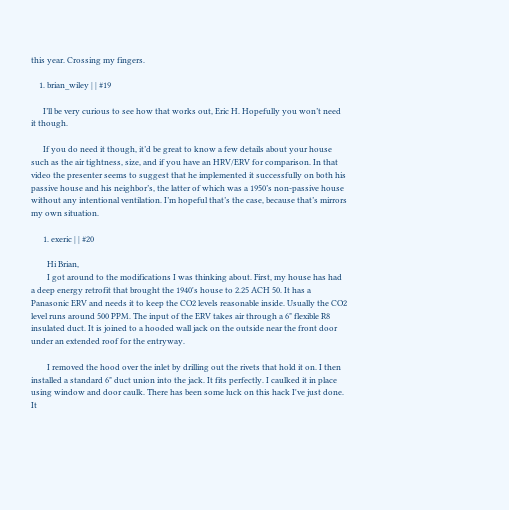this year. Crossing my fingers.

    1. brian_wiley | | #19

      I’ll be very curious to see how that works out, Eric H. Hopefully you won’t need it though.

      If you do need it though, it’d be great to know a few details about your house such as the air tightness, size, and if you have an HRV/ERV for comparison. In that video the presenter seems to suggest that he implemented it successfully on both his passive house and his neighbor’s, the latter of which was a 1950’s non-passive house without any intentional ventilation. I’m hopeful that’s the case, because that’s mirrors my own situation.

      1. exeric | | #20

        Hi Brian,
        I got around to the modifications I was thinking about. First, my house has had a deep energy retrofit that brought the 1940's house to 2.25 ACH 50. It has a Panasonic ERV and needs it to keep the CO2 levels reasonable inside. Usually the CO2 level runs around 500 PPM. The input of the ERV takes air through a 6" flexible R8 insulated duct. It is joined to a hooded wall jack on the outside near the front door under an extended roof for the entryway.

        I removed the hood over the inlet by drilling out the rivets that hold it on. I then installed a standard 6" duct union into the jack. It fits perfectly. I caulked it in place using window and door caulk. There has been some luck on this hack I've just done. It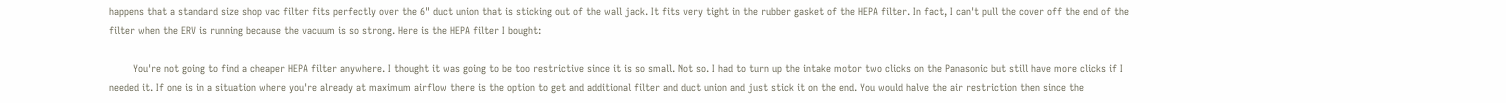happens that a standard size shop vac filter fits perfectly over the 6" duct union that is sticking out of the wall jack. It fits very tight in the rubber gasket of the HEPA filter. In fact, I can't pull the cover off the end of the filter when the ERV is running because the vacuum is so strong. Here is the HEPA filter I bought:

        You're not going to find a cheaper HEPA filter anywhere. I thought it was going to be too restrictive since it is so small. Not so. I had to turn up the intake motor two clicks on the Panasonic but still have more clicks if I needed it. If one is in a situation where you're already at maximum airflow there is the option to get and additional filter and duct union and just stick it on the end. You would halve the air restriction then since the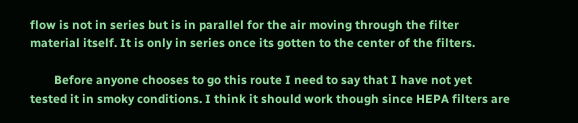flow is not in series but is in parallel for the air moving through the filter material itself. It is only in series once its gotten to the center of the filters.

        Before anyone chooses to go this route I need to say that I have not yet tested it in smoky conditions. I think it should work though since HEPA filters are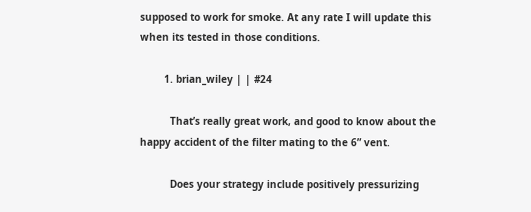supposed to work for smoke. At any rate I will update this when its tested in those conditions.

        1. brian_wiley | | #24

          That’s really great work, and good to know about the happy accident of the filter mating to the 6” vent.

          Does your strategy include positively pressurizing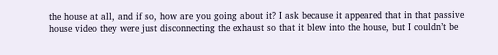the house at all, and if so, how are you going about it? I ask because it appeared that in that passive house video they were just disconnecting the exhaust so that it blew into the house, but I couldn’t be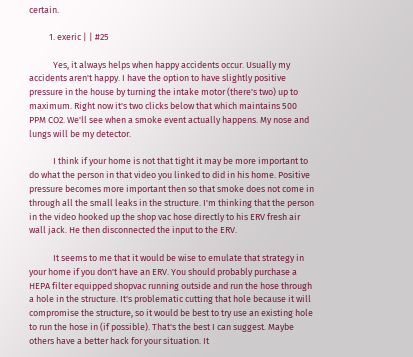certain.

          1. exeric | | #25

            Yes, it always helps when happy accidents occur. Usually my accidents aren't happy. I have the option to have slightly positive pressure in the house by turning the intake motor (there's two) up to maximum. Right now it's two clicks below that which maintains 500 PPM CO2. We'll see when a smoke event actually happens. My nose and lungs will be my detector.

            I think if your home is not that tight it may be more important to do what the person in that video you linked to did in his home. Positive pressure becomes more important then so that smoke does not come in through all the small leaks in the structure. I'm thinking that the person in the video hooked up the shop vac hose directly to his ERV fresh air wall jack. He then disconnected the input to the ERV.

            It seems to me that it would be wise to emulate that strategy in your home if you don't have an ERV. You should probably purchase a HEPA filter equipped shopvac running outside and run the hose through a hole in the structure. It's problematic cutting that hole because it will compromise the structure, so it would be best to try use an existing hole to run the hose in (if possible). That's the best I can suggest. Maybe others have a better hack for your situation. It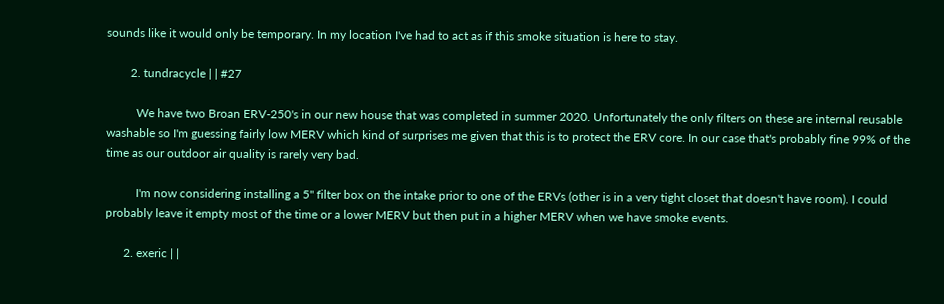sounds like it would only be temporary. In my location I've had to act as if this smoke situation is here to stay.

        2. tundracycle | | #27

          We have two Broan ERV-250's in our new house that was completed in summer 2020. Unfortunately the only filters on these are internal reusable washable so I'm guessing fairly low MERV which kind of surprises me given that this is to protect the ERV core. In our case that's probably fine 99% of the time as our outdoor air quality is rarely very bad.

          I'm now considering installing a 5" filter box on the intake prior to one of the ERVs (other is in a very tight closet that doesn't have room). I could probably leave it empty most of the time or a lower MERV but then put in a higher MERV when we have smoke events.

      2. exeric | |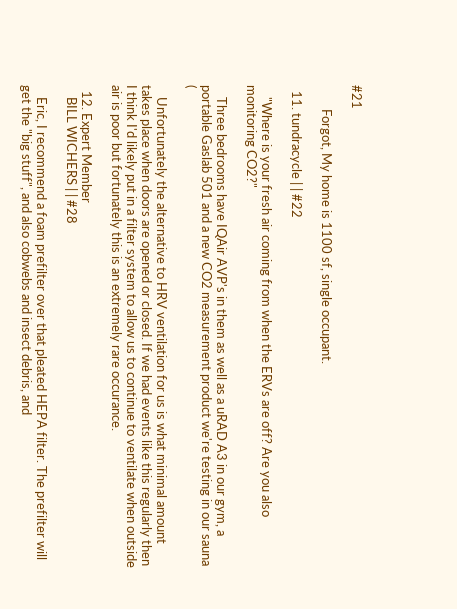#21

        Forgot, My home is 1100 sf, single occupant.

  11. tundracycle | | #22

    "Where is your fresh air coming from when the ERVs are off? Are you also monitoring CO2?"

    Three bedrooms have IQAir AVP's in them as well as a uRAD A3 in our gym, a portable Gaslab 501 and a new CO2 measurement product we're testing in our sauna (

    Unfortunately the alternative to HRV ventilation for us is what minimal amount takes place when doors are opened or closed. If we had events like this regularly then I think I'd likely put in a filter system to allow us to continue to ventilate when outside air is poor but fortunately this is an extremely rare occurance.

  12. Expert Member
    BILL WICHERS | | #28

    Eric, I recommend a foam prefilter over that pleated HEPA filter. The prefilter will get the "big stuff", and also cobwebs and insect debris, and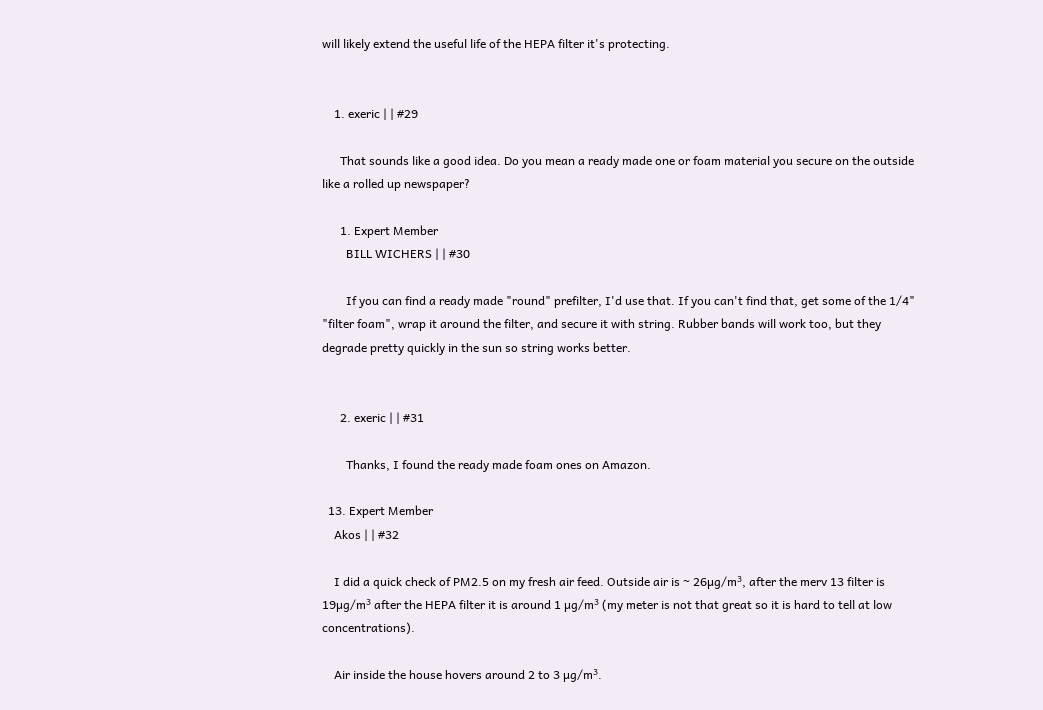will likely extend the useful life of the HEPA filter it's protecting.


    1. exeric | | #29

      That sounds like a good idea. Do you mean a ready made one or foam material you secure on the outside like a rolled up newspaper?

      1. Expert Member
        BILL WICHERS | | #30

        If you can find a ready made "round" prefilter, I'd use that. If you can't find that, get some of the 1/4" "filter foam", wrap it around the filter, and secure it with string. Rubber bands will work too, but they degrade pretty quickly in the sun so string works better.


      2. exeric | | #31

        Thanks, I found the ready made foam ones on Amazon.

  13. Expert Member
    Akos | | #32

    I did a quick check of PM2.5 on my fresh air feed. Outside air is ~ 26µg/m³, after the merv 13 filter is 19µg/m³ after the HEPA filter it is around 1 µg/m³ (my meter is not that great so it is hard to tell at low concentrations).

    Air inside the house hovers around 2 to 3 µg/m³.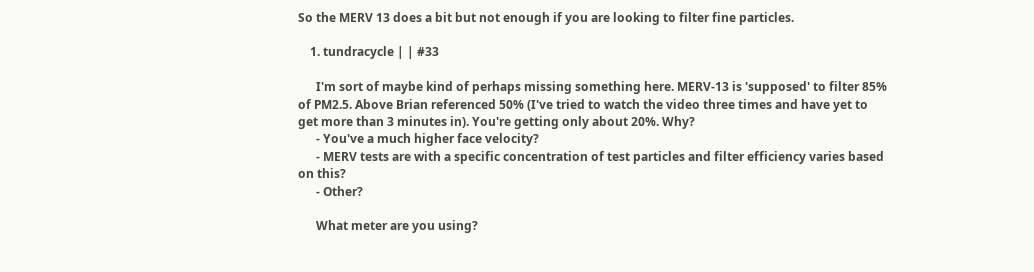So the MERV 13 does a bit but not enough if you are looking to filter fine particles.

    1. tundracycle | | #33

      I'm sort of maybe kind of perhaps missing something here. MERV-13 is 'supposed' to filter 85% of PM2.5. Above Brian referenced 50% (I've tried to watch the video three times and have yet to get more than 3 minutes in). You're getting only about 20%. Why?
      - You've a much higher face velocity?
      - MERV tests are with a specific concentration of test particles and filter efficiency varies based on this?
      - Other?

      What meter are you using?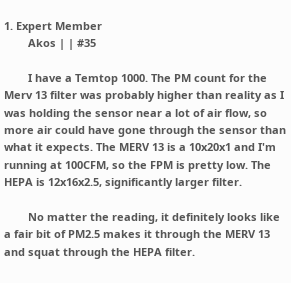1. Expert Member
        Akos | | #35

        I have a Temtop 1000. The PM count for the Merv 13 filter was probably higher than reality as I was holding the sensor near a lot of air flow, so more air could have gone through the sensor than what it expects. The MERV 13 is a 10x20x1 and I'm running at 100CFM, so the FPM is pretty low. The HEPA is 12x16x2.5, significantly larger filter.

        No matter the reading, it definitely looks like a fair bit of PM2.5 makes it through the MERV 13 and squat through the HEPA filter.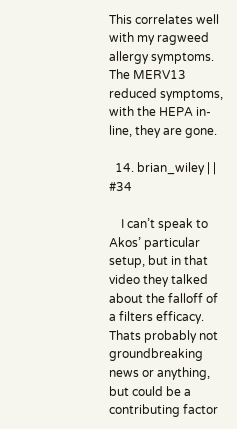This correlates well with my ragweed allergy symptoms. The MERV13 reduced symptoms, with the HEPA in-line, they are gone.

  14. brian_wiley | | #34

    I can’t speak to Akos’ particular setup, but in that video they talked about the falloff of a filters efficacy. Thats probably not groundbreaking news or anything, but could be a contributing factor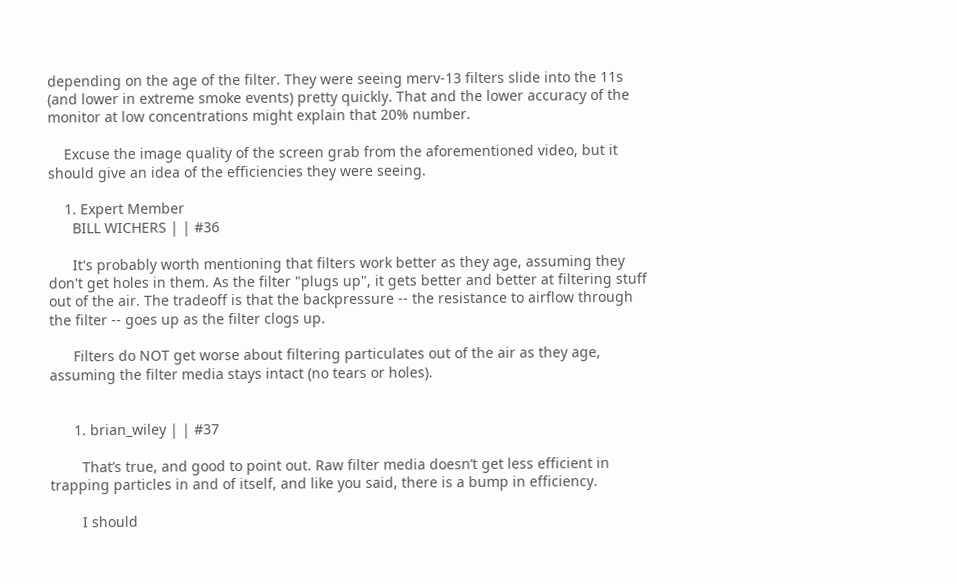depending on the age of the filter. They were seeing merv-13 filters slide into the 11s (and lower in extreme smoke events) pretty quickly. That and the lower accuracy of the monitor at low concentrations might explain that 20% number.

    Excuse the image quality of the screen grab from the aforementioned video, but it should give an idea of the efficiencies they were seeing.

    1. Expert Member
      BILL WICHERS | | #36

      It's probably worth mentioning that filters work better as they age, assuming they don't get holes in them. As the filter "plugs up", it gets better and better at filtering stuff out of the air. The tradeoff is that the backpressure -- the resistance to airflow through the filter -- goes up as the filter clogs up.

      Filters do NOT get worse about filtering particulates out of the air as they age, assuming the filter media stays intact (no tears or holes).


      1. brian_wiley | | #37

        That’s true, and good to point out. Raw filter media doesn’t get less efficient in trapping particles in and of itself, and like you said, there is a bump in efficiency.

        I should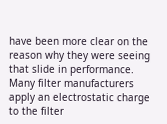have been more clear on the reason why they were seeing that slide in performance. Many filter manufacturers apply an electrostatic charge to the filter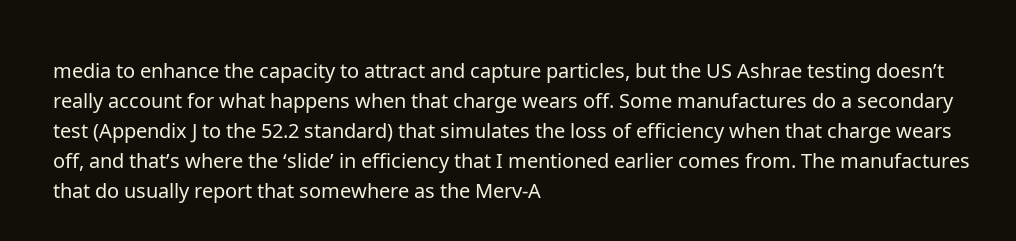media to enhance the capacity to attract and capture particles, but the US Ashrae testing doesn’t really account for what happens when that charge wears off. Some manufactures do a secondary test (Appendix J to the 52.2 standard) that simulates the loss of efficiency when that charge wears off, and that’s where the ‘slide’ in efficiency that I mentioned earlier comes from. The manufactures that do usually report that somewhere as the Merv-A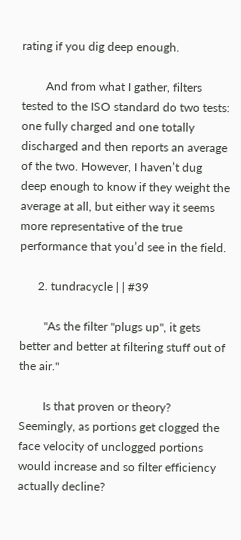rating if you dig deep enough.

        And from what I gather, filters tested to the ISO standard do two tests: one fully charged and one totally discharged and then reports an average of the two. However, I haven’t dug deep enough to know if they weight the average at all, but either way it seems more representative of the true performance that you’d see in the field.

      2. tundracycle | | #39

        "As the filter "plugs up", it gets better and better at filtering stuff out of the air."

        Is that proven or theory? Seemingly, as portions get clogged the face velocity of unclogged portions would increase and so filter efficiency actually decline?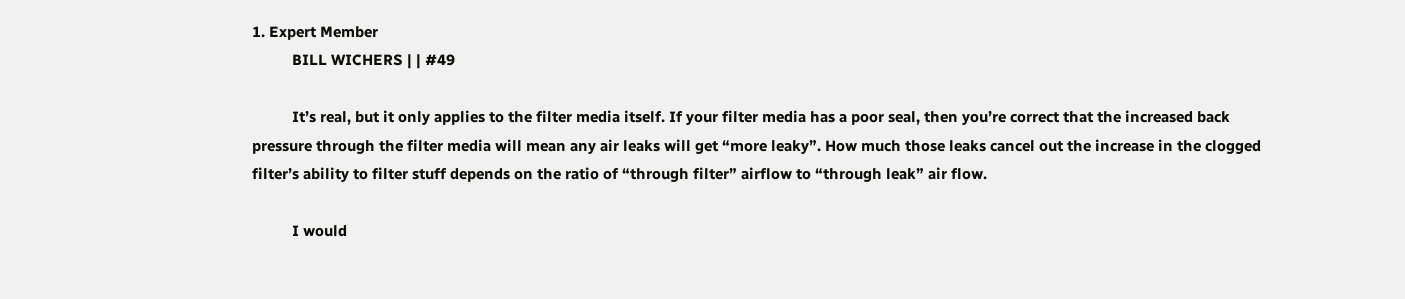1. Expert Member
          BILL WICHERS | | #49

          It’s real, but it only applies to the filter media itself. If your filter media has a poor seal, then you’re correct that the increased back pressure through the filter media will mean any air leaks will get “more leaky”. How much those leaks cancel out the increase in the clogged filter’s ability to filter stuff depends on the ratio of “through filter” airflow to “through leak” air flow.

          I would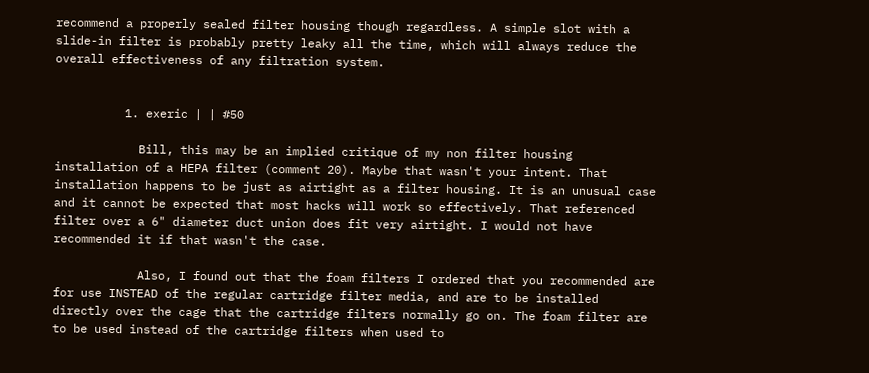recommend a properly sealed filter housing though regardless. A simple slot with a slide-in filter is probably pretty leaky all the time, which will always reduce the overall effectiveness of any filtration system.


          1. exeric | | #50

            Bill, this may be an implied critique of my non filter housing installation of a HEPA filter (comment 20). Maybe that wasn't your intent. That installation happens to be just as airtight as a filter housing. It is an unusual case and it cannot be expected that most hacks will work so effectively. That referenced filter over a 6" diameter duct union does fit very airtight. I would not have recommended it if that wasn't the case.

            Also, I found out that the foam filters I ordered that you recommended are for use INSTEAD of the regular cartridge filter media, and are to be installed directly over the cage that the cartridge filters normally go on. The foam filter are to be used instead of the cartridge filters when used to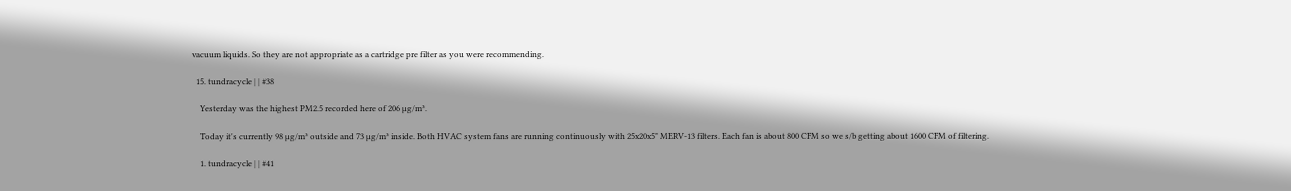vacuum liquids. So they are not appropriate as a cartridge pre filter as you were recommending.

  15. tundracycle | | #38

    Yesterday was the highest PM2.5 recorded here of 206 µg/m³.

    Today it's currently 98 µg/m³ outside and 73 µg/m³ inside. Both HVAC system fans are running continuously with 25x20x5" MERV-13 filters. Each fan is about 800 CFM so we s/b getting about 1600 CFM of filtering.

    1. tundracycle | | #41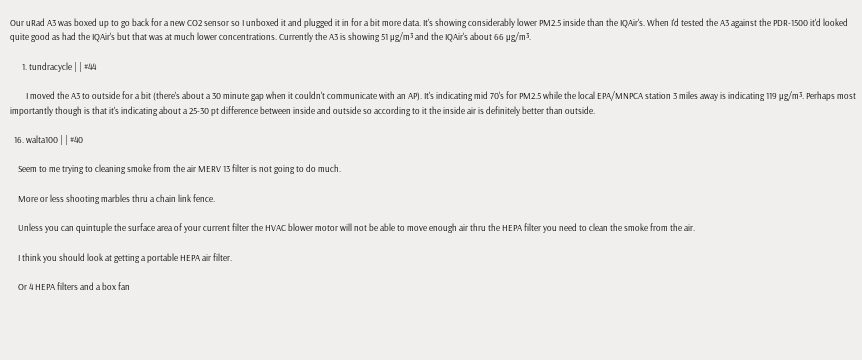Our uRad A3 was boxed up to go back for a new CO2 sensor so I unboxed it and plugged it in for a bit more data. It's showing considerably lower PM2.5 inside than the IQAir's. When I'd tested the A3 against the PDR-1500 it'd looked quite good as had the IQAir's but that was at much lower concentrations. Currently the A3 is showing 51 µg/m³ and the IQAir's about 66 µg/m³.

      1. tundracycle | | #44

        I moved the A3 to outside for a bit (there's about a 30 minute gap when it couldn't communicate with an AP). It's indicating mid 70's for PM2.5 while the local EPA/MNPCA station 3 miles away is indicating 119 µg/m³. Perhaps most importantly though is that it's indicating about a 25-30 pt difference between inside and outside so according to it the inside air is definitely better than outside.

  16. walta100 | | #40

    Seem to me trying to cleaning smoke from the air MERV 13 filter is not going to do much.

    More or less shooting marbles thru a chain link fence.

    Unless you can quintuple the surface area of your current filter the HVAC blower motor will not be able to move enough air thru the HEPA filter you need to clean the smoke from the air.

    I think you should look at getting a portable HEPA air filter.

    Or 4 HEPA filters and a box fan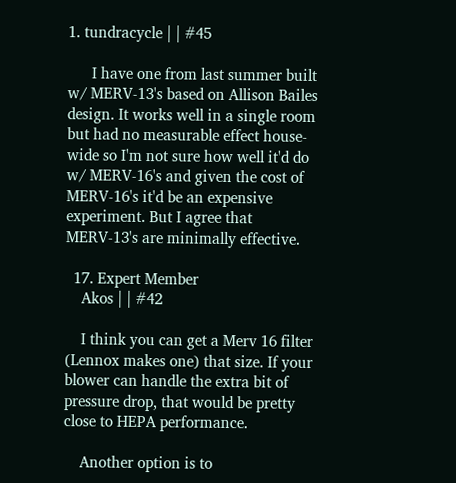1. tundracycle | | #45

      I have one from last summer built w/ MERV-13's based on Allison Bailes design. It works well in a single room but had no measurable effect house-wide so I'm not sure how well it'd do w/ MERV-16's and given the cost of MERV-16's it'd be an expensive experiment. But I agree that MERV-13's are minimally effective.

  17. Expert Member
    Akos | | #42

    I think you can get a Merv 16 filter (Lennox makes one) that size. If your blower can handle the extra bit of pressure drop, that would be pretty close to HEPA performance.

    Another option is to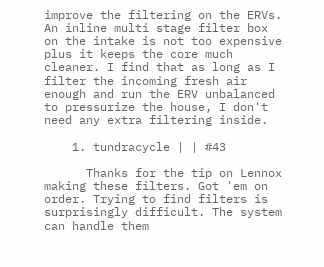improve the filtering on the ERVs. An inline multi stage filter box on the intake is not too expensive plus it keeps the core much cleaner. I find that as long as I filter the incoming fresh air enough and run the ERV unbalanced to pressurize the house, I don't need any extra filtering inside.

    1. tundracycle | | #43

      Thanks for the tip on Lennox making these filters. Got 'em on order. Trying to find filters is surprisingly difficult. The system can handle them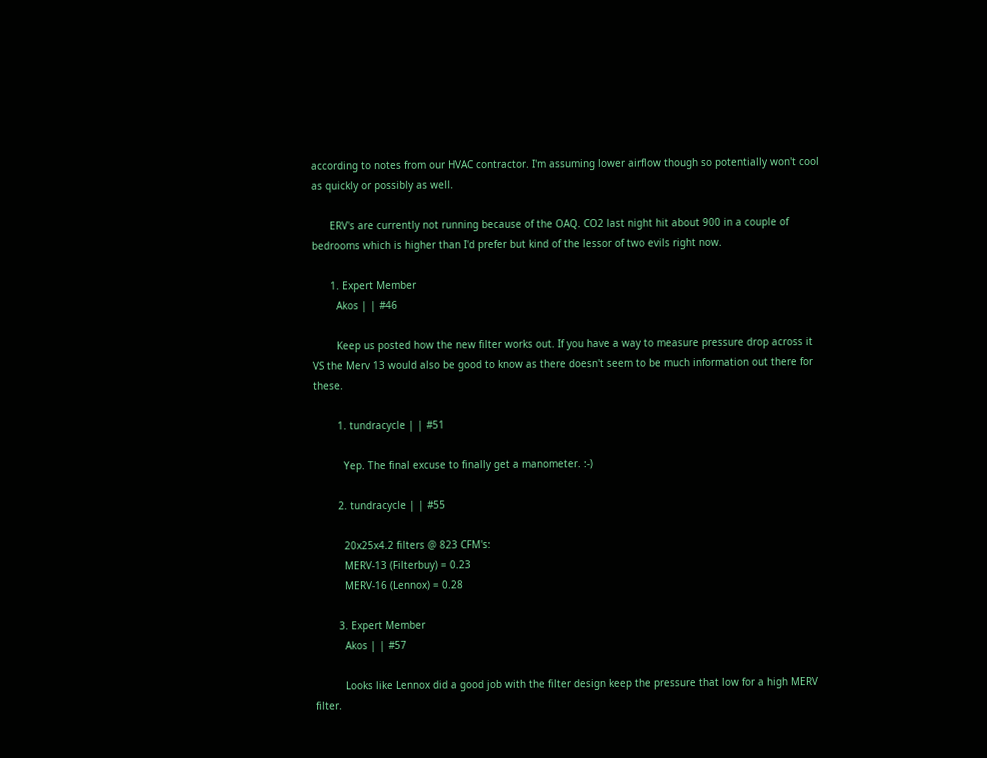according to notes from our HVAC contractor. I'm assuming lower airflow though so potentially won't cool as quickly or possibly as well.

      ERV's are currently not running because of the OAQ. CO2 last night hit about 900 in a couple of bedrooms which is higher than I'd prefer but kind of the lessor of two evils right now.

      1. Expert Member
        Akos | | #46

        Keep us posted how the new filter works out. If you have a way to measure pressure drop across it VS the Merv 13 would also be good to know as there doesn't seem to be much information out there for these.

        1. tundracycle | | #51

          Yep. The final excuse to finally get a manometer. :-)

        2. tundracycle | | #55

          20x25x4.2 filters @ 823 CFM's:
          MERV-13 (Filterbuy) = 0.23
          MERV-16 (Lennox) = 0.28

        3. Expert Member
          Akos | | #57

          Looks like Lennox did a good job with the filter design keep the pressure that low for a high MERV filter.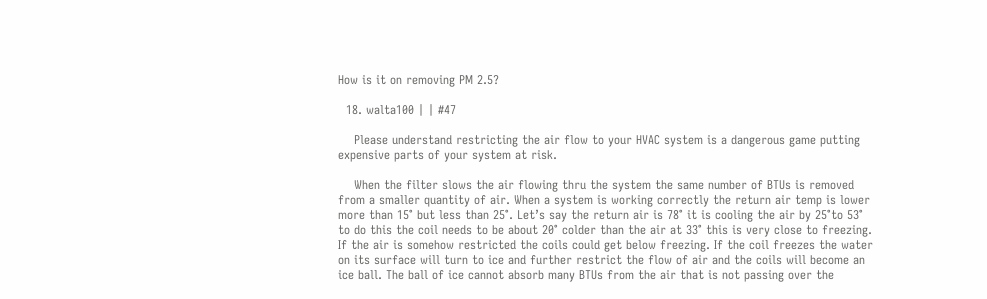How is it on removing PM 2.5?

  18. walta100 | | #47

    Please understand restricting the air flow to your HVAC system is a dangerous game putting expensive parts of your system at risk.

    When the filter slows the air flowing thru the system the same number of BTUs is removed from a smaller quantity of air. When a system is working correctly the return air temp is lower more than 15° but less than 25°. Let’s say the return air is 78° it is cooling the air by 25°to 53° to do this the coil needs to be about 20° colder than the air at 33° this is very close to freezing. If the air is somehow restricted the coils could get below freezing. If the coil freezes the water on its surface will turn to ice and further restrict the flow of air and the coils will become an ice ball. The ball of ice cannot absorb many BTUs from the air that is not passing over the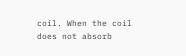coil. When the coil does not absorb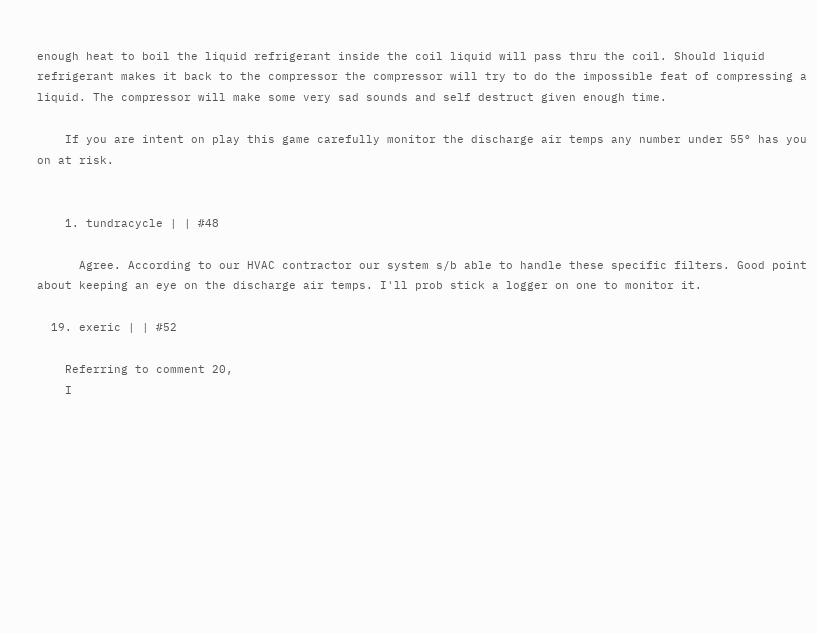enough heat to boil the liquid refrigerant inside the coil liquid will pass thru the coil. Should liquid refrigerant makes it back to the compressor the compressor will try to do the impossible feat of compressing a liquid. The compressor will make some very sad sounds and self destruct given enough time.

    If you are intent on play this game carefully monitor the discharge air temps any number under 55° has you on at risk.


    1. tundracycle | | #48

      Agree. According to our HVAC contractor our system s/b able to handle these specific filters. Good point about keeping an eye on the discharge air temps. I'll prob stick a logger on one to monitor it.

  19. exeric | | #52

    Referring to comment 20,
    I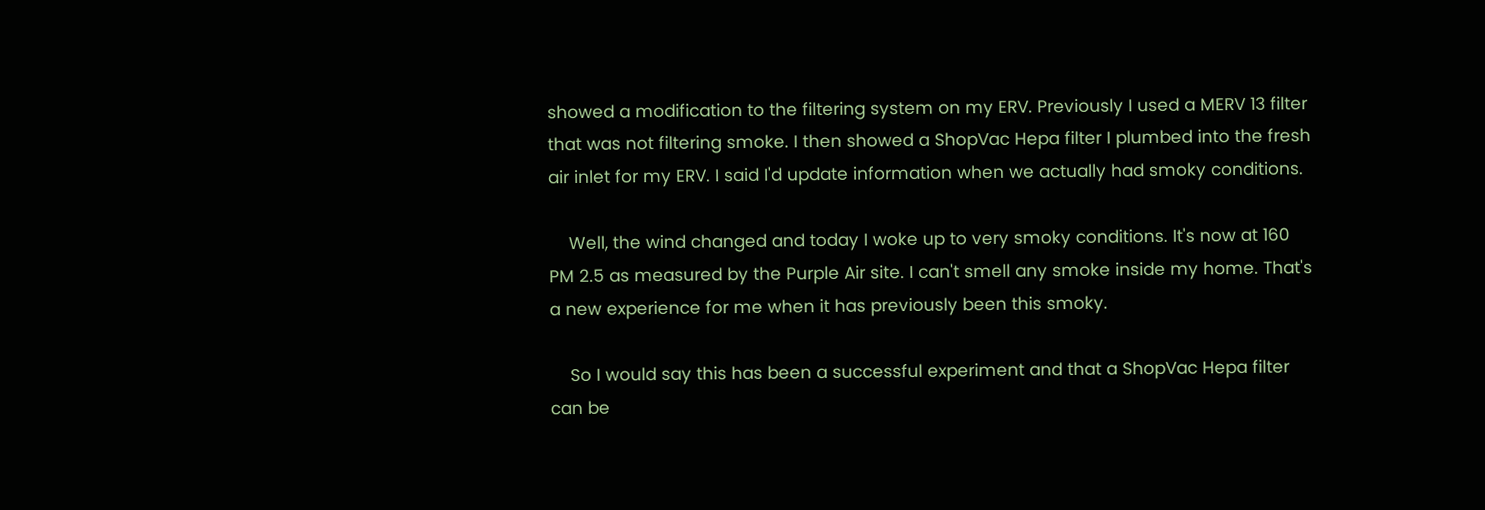showed a modification to the filtering system on my ERV. Previously I used a MERV 13 filter that was not filtering smoke. I then showed a ShopVac Hepa filter I plumbed into the fresh air inlet for my ERV. I said I'd update information when we actually had smoky conditions.

    Well, the wind changed and today I woke up to very smoky conditions. It's now at 160 PM 2.5 as measured by the Purple Air site. I can't smell any smoke inside my home. That's a new experience for me when it has previously been this smoky.

    So I would say this has been a successful experiment and that a ShopVac Hepa filter can be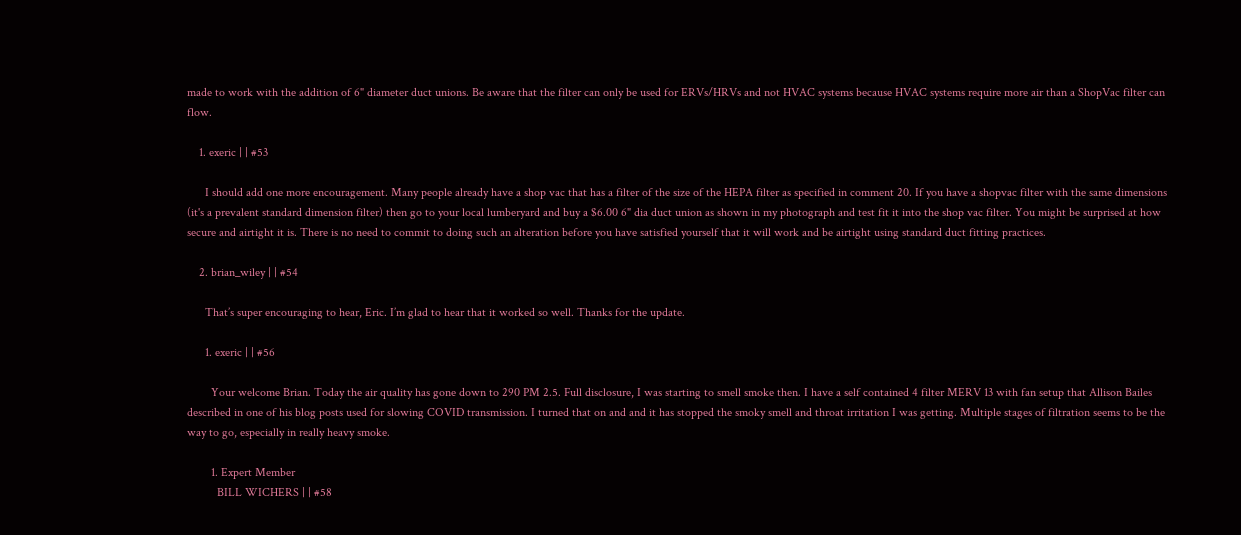made to work with the addition of 6" diameter duct unions. Be aware that the filter can only be used for ERVs/HRVs and not HVAC systems because HVAC systems require more air than a ShopVac filter can flow.

    1. exeric | | #53

      I should add one more encouragement. Many people already have a shop vac that has a filter of the size of the HEPA filter as specified in comment 20. If you have a shopvac filter with the same dimensions (it's a prevalent standard dimension filter) then go to your local lumberyard and buy a $6.00 6" dia duct union as shown in my photograph and test fit it into the shop vac filter. You might be surprised at how secure and airtight it is. There is no need to commit to doing such an alteration before you have satisfied yourself that it will work and be airtight using standard duct fitting practices.

    2. brian_wiley | | #54

      That’s super encouraging to hear, Eric. I’m glad to hear that it worked so well. Thanks for the update.

      1. exeric | | #56

        Your welcome Brian. Today the air quality has gone down to 290 PM 2.5. Full disclosure, I was starting to smell smoke then. I have a self contained 4 filter MERV 13 with fan setup that Allison Bailes described in one of his blog posts used for slowing COVID transmission. I turned that on and and it has stopped the smoky smell and throat irritation I was getting. Multiple stages of filtration seems to be the way to go, especially in really heavy smoke.

        1. Expert Member
          BILL WICHERS | | #58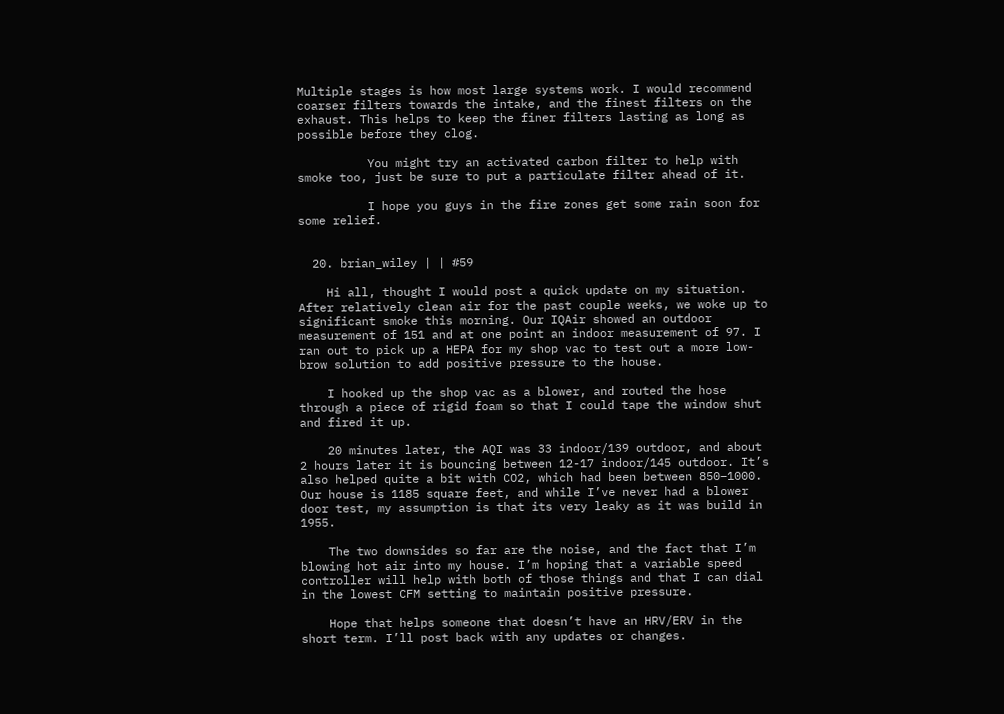Multiple stages is how most large systems work. I would recommend coarser filters towards the intake, and the finest filters on the exhaust. This helps to keep the finer filters lasting as long as possible before they clog.

          You might try an activated carbon filter to help with smoke too, just be sure to put a particulate filter ahead of it.

          I hope you guys in the fire zones get some rain soon for some relief.


  20. brian_wiley | | #59

    Hi all, thought I would post a quick update on my situation. After relatively clean air for the past couple weeks, we woke up to significant smoke this morning. Our IQAir showed an outdoor measurement of 151 and at one point an indoor measurement of 97. I ran out to pick up a HEPA for my shop vac to test out a more low-brow solution to add positive pressure to the house.

    I hooked up the shop vac as a blower, and routed the hose through a piece of rigid foam so that I could tape the window shut and fired it up.

    20 minutes later, the AQI was 33 indoor/139 outdoor, and about 2 hours later it is bouncing between 12-17 indoor/145 outdoor. It’s also helped quite a bit with CO2, which had been between 850–1000. Our house is 1185 square feet, and while I’ve never had a blower door test, my assumption is that its very leaky as it was build in 1955.

    The two downsides so far are the noise, and the fact that I’m blowing hot air into my house. I’m hoping that a variable speed controller will help with both of those things and that I can dial in the lowest CFM setting to maintain positive pressure.

    Hope that helps someone that doesn’t have an HRV/ERV in the short term. I’ll post back with any updates or changes.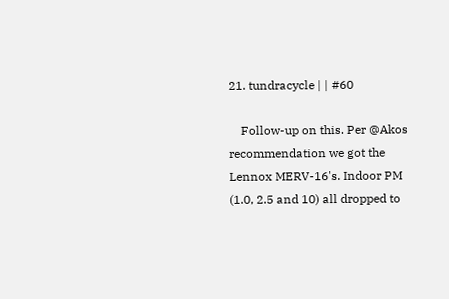21. tundracycle | | #60

    Follow-up on this. Per @Akos recommendation we got the Lennox MERV-16's. Indoor PM (1.0, 2.5 and 10) all dropped to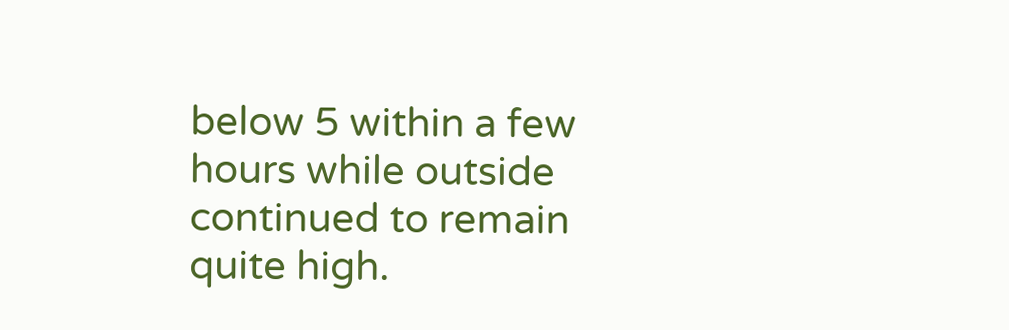below 5 within a few hours while outside continued to remain quite high.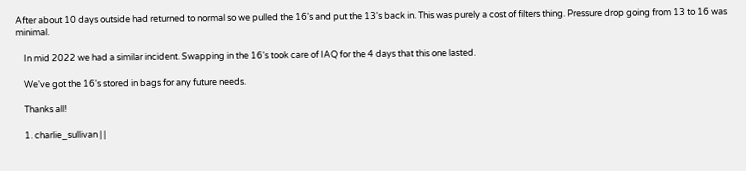After about 10 days outside had returned to normal so we pulled the 16's and put the 13's back in. This was purely a cost of filters thing. Pressure drop going from 13 to 16 was minimal.

    In mid 2022 we had a similar incident. Swapping in the 16's took care of IAQ for the 4 days that this one lasted.

    We've got the 16's stored in bags for any future needs.

    Thanks all!

    1. charlie_sullivan | |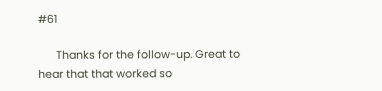#61

      Thanks for the follow-up. Great to hear that that worked so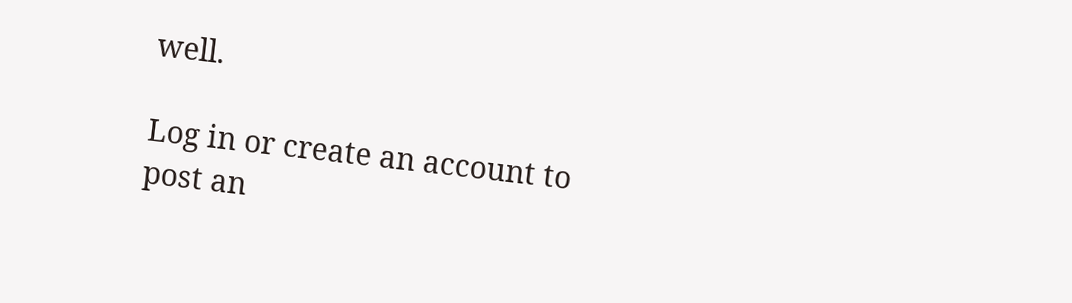well.

Log in or create an account to post an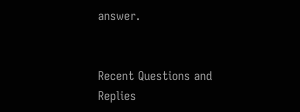answer.


Recent Questions and Replies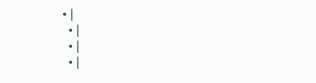• |
  • |
  • |
  • |